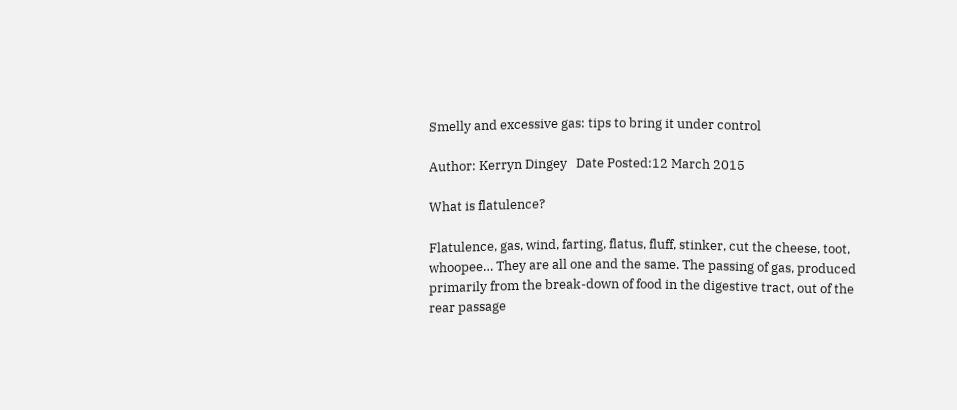Smelly and excessive gas: tips to bring it under control

Author: Kerryn Dingey   Date Posted:12 March 2015

What is flatulence?

Flatulence, gas, wind, farting, flatus, fluff, stinker, cut the cheese, toot, whoopee… They are all one and the same. The passing of gas, produced primarily from the break-down of food in the digestive tract, out of the rear passage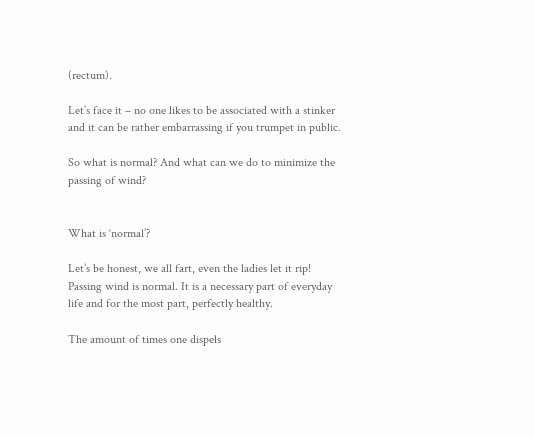(rectum).

Let’s face it – no one likes to be associated with a stinker and it can be rather embarrassing if you trumpet in public.

So what is normal? And what can we do to minimize the passing of wind?


What is ‘normal’?

Let’s be honest, we all fart, even the ladies let it rip! Passing wind is normal. It is a necessary part of everyday life and for the most part, perfectly healthy.

The amount of times one dispels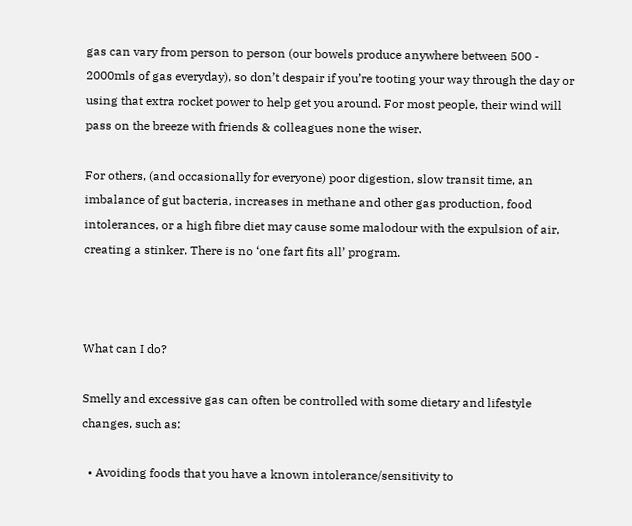gas can vary from person to person (our bowels produce anywhere between 500 - 2000mls of gas everyday), so don’t despair if you’re tooting your way through the day or using that extra rocket power to help get you around. For most people, their wind will pass on the breeze with friends & colleagues none the wiser.

For others, (and occasionally for everyone) poor digestion, slow transit time, an imbalance of gut bacteria, increases in methane and other gas production, food intolerances, or a high fibre diet may cause some malodour with the expulsion of air, creating a stinker. There is no ‘one fart fits all’ program.



What can I do?

Smelly and excessive gas can often be controlled with some dietary and lifestyle changes, such as:

  • Avoiding foods that you have a known intolerance/sensitivity to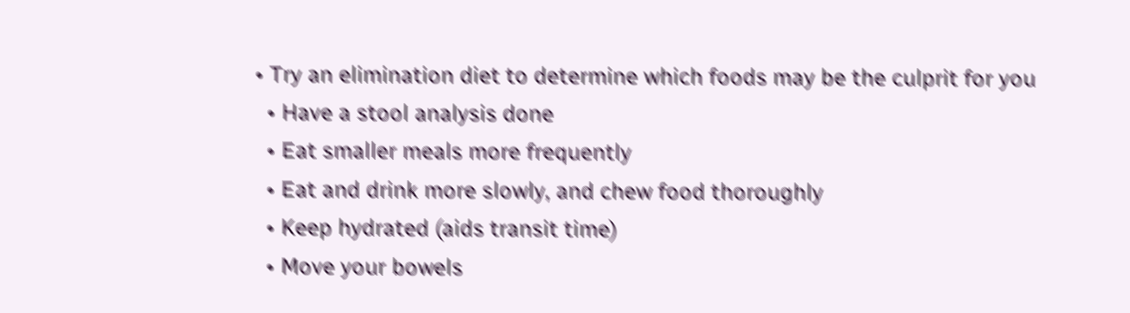• Try an elimination diet to determine which foods may be the culprit for you
  • Have a stool analysis done
  • Eat smaller meals more frequently
  • Eat and drink more slowly, and chew food thoroughly
  • Keep hydrated (aids transit time)
  • Move your bowels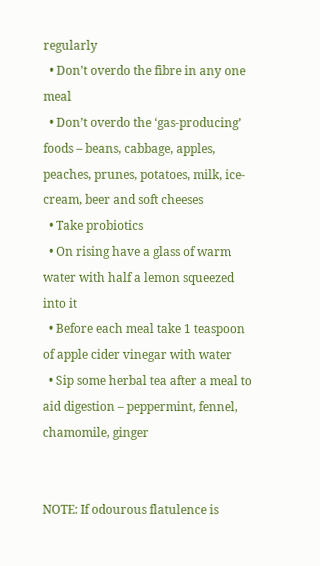regularly
  • Don’t overdo the fibre in any one meal
  • Don’t overdo the ‘gas-producing’ foods – beans, cabbage, apples, peaches, prunes, potatoes, milk, ice-cream, beer and soft cheeses
  • Take probiotics
  • On rising have a glass of warm water with half a lemon squeezed into it
  • Before each meal take 1 teaspoon of apple cider vinegar with water
  • Sip some herbal tea after a meal to aid digestion – peppermint, fennel, chamomile, ginger


NOTE: If odourous flatulence is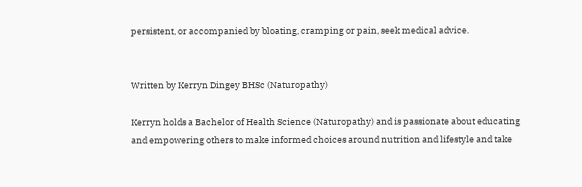persistent, or accompanied by bloating, cramping or pain, seek medical advice.


Written by Kerryn Dingey BHSc (Naturopathy)

Kerryn holds a Bachelor of Health Science (Naturopathy) and is passionate about educating and empowering others to make informed choices around nutrition and lifestyle and take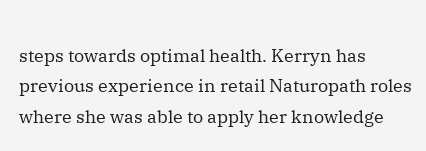steps towards optimal health. Kerryn has previous experience in retail Naturopath roles where she was able to apply her knowledge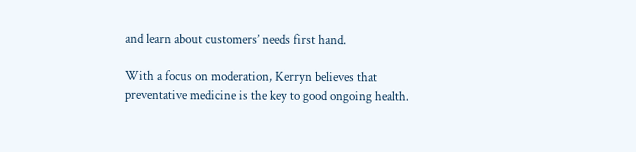and learn about customers’ needs first hand.

With a focus on moderation, Kerryn believes that preventative medicine is the key to good ongoing health.